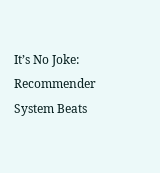It’s No Joke: Recommender System Beats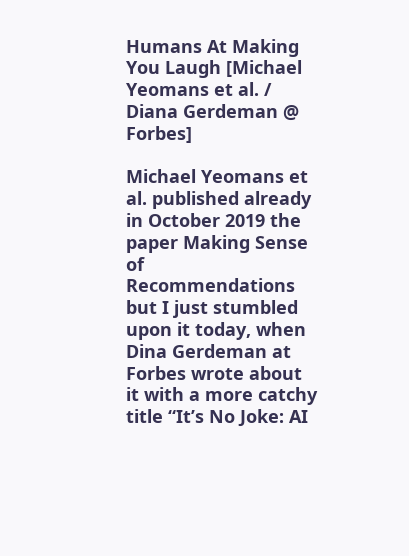Humans At Making You Laugh [Michael Yeomans et al. / Diana Gerdeman @ Forbes]

Michael Yeomans et al. published already in October 2019 the paper Making Sense of Recommendations but I just stumbled upon it today, when Dina Gerdeman at Forbes wrote about it with a more catchy title “It’s No Joke: AI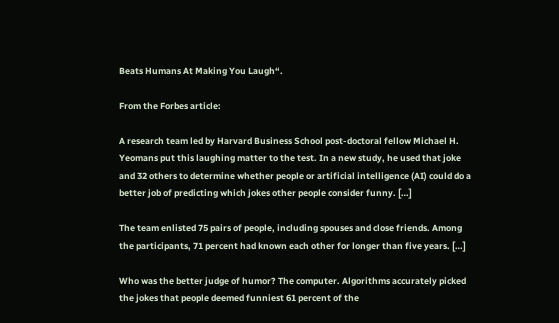Beats Humans At Making You Laugh“.

From the Forbes article:

A research team led by Harvard Business School post-doctoral fellow Michael H. Yeomans put this laughing matter to the test. In a new study, he used that joke and 32 others to determine whether people or artificial intelligence (AI) could do a better job of predicting which jokes other people consider funny. […]

The team enlisted 75 pairs of people, including spouses and close friends. Among the participants, 71 percent had known each other for longer than five years. […]

Who was the better judge of humor? The computer. Algorithms accurately picked the jokes that people deemed funniest 61 percent of the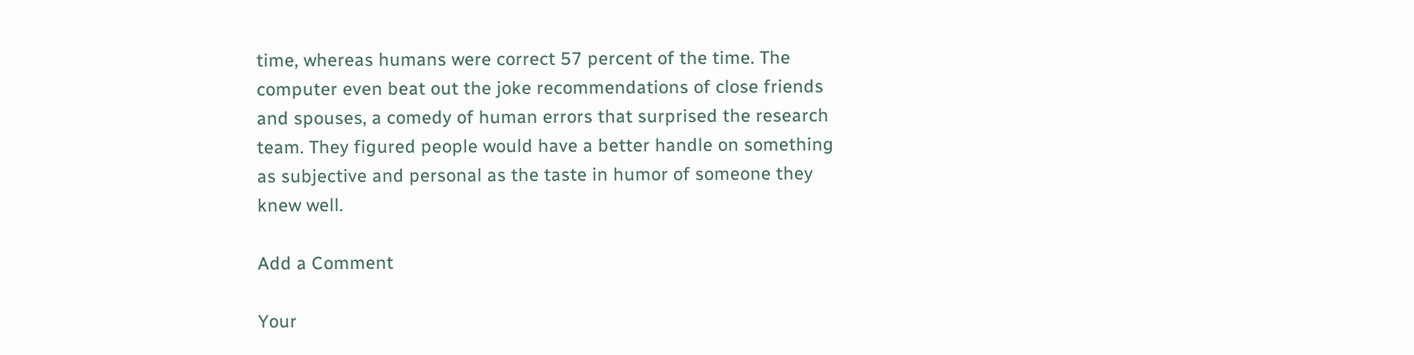time, whereas humans were correct 57 percent of the time. The computer even beat out the joke recommendations of close friends and spouses, a comedy of human errors that surprised the research team. They figured people would have a better handle on something as subjective and personal as the taste in humor of someone they knew well.

Add a Comment

Your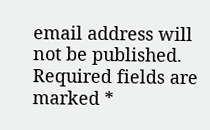email address will not be published. Required fields are marked *